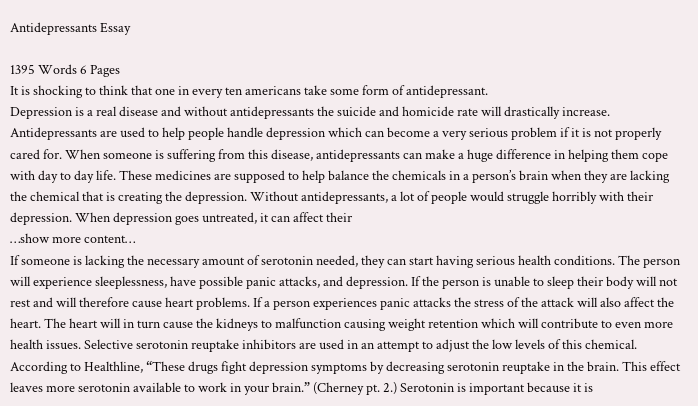Antidepressants Essay

1395 Words 6 Pages
It is shocking to think that one in every ten americans take some form of antidepressant.
Depression is a real disease and without antidepressants the suicide and homicide rate will drastically increase. Antidepressants are used to help people handle depression which can become a very serious problem if it is not properly cared for. When someone is suffering from this disease, antidepressants can make a huge difference in helping them cope with day to day life. These medicines are supposed to help balance the chemicals in a person’s brain when they are lacking the chemical that is creating the depression. Without antidepressants, a lot of people would struggle horribly with their depression. When depression goes untreated, it can affect their
…show more content…
If someone is lacking the necessary amount of serotonin needed, they can start having serious health conditions. The person will experience sleeplessness, have possible panic attacks, and depression. If the person is unable to sleep their body will not rest and will therefore cause heart problems. If a person experiences panic attacks the stress of the attack will also affect the heart. The heart will in turn cause the kidneys to malfunction causing weight retention which will contribute to even more health issues. Selective serotonin reuptake inhibitors are used in an attempt to adjust the low levels of this chemical. According to Healthline, “These drugs fight depression symptoms by decreasing serotonin reuptake in the brain. This effect leaves more serotonin available to work in your brain.” (Cherney pt. 2.) Serotonin is important because it is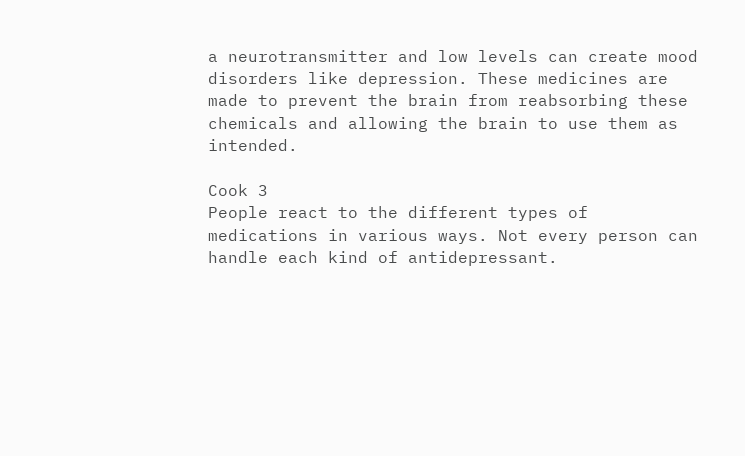a neurotransmitter and low levels can create mood disorders like depression. These medicines are made to prevent the brain from reabsorbing these chemicals and allowing the brain to use them as intended.

Cook 3
People react to the different types of medications in various ways. Not every person can handle each kind of antidepressant.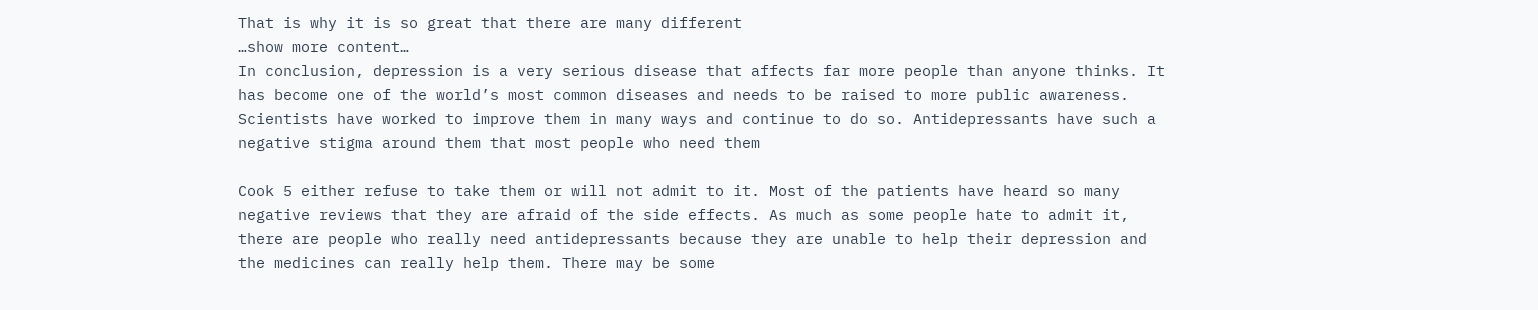That is why it is so great that there are many different
…show more content…
In conclusion, depression is a very serious disease that affects far more people than anyone thinks. It has become one of the world’s most common diseases and needs to be raised to more public awareness. Scientists have worked to improve them in many ways and continue to do so. Antidepressants have such a negative stigma around them that most people who need them

Cook 5 either refuse to take them or will not admit to it. Most of the patients have heard so many negative reviews that they are afraid of the side effects. As much as some people hate to admit it, there are people who really need antidepressants because they are unable to help their depression and the medicines can really help them. There may be some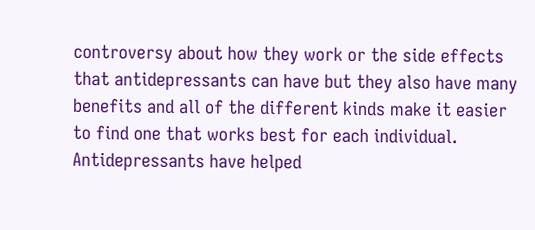controversy about how they work or the side effects that antidepressants can have but they also have many benefits and all of the different kinds make it easier to find one that works best for each individual. Antidepressants have helped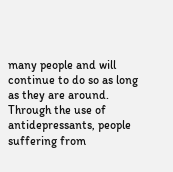many people and will continue to do so as long as they are around. Through the use of antidepressants, people suffering from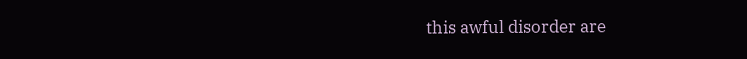this awful disorder are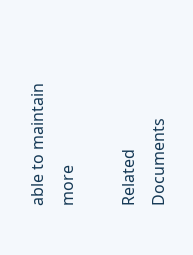able to maintain more

Related Documents